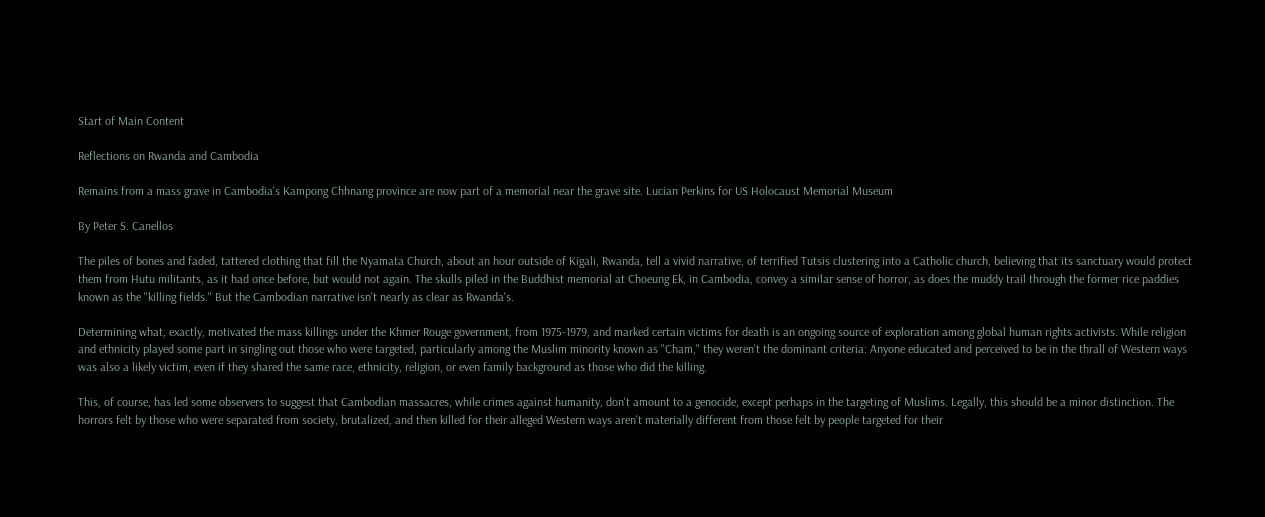Start of Main Content

Reflections on Rwanda and Cambodia

Remains from a mass grave in Cambodia's Kampong Chhnang province are now part of a memorial near the grave site. Lucian Perkins for US Holocaust Memorial Museum

By Peter S. Canellos

The piles of bones and faded, tattered clothing that fill the Nyamata Church, about an hour outside of Kigali, Rwanda, tell a vivid narrative, of terrified Tutsis clustering into a Catholic church, believing that its sanctuary would protect them from Hutu militants, as it had once before, but would not again. The skulls piled in the Buddhist memorial at Choeung Ek, in Cambodia, convey a similar sense of horror, as does the muddy trail through the former rice paddies known as the "killing fields." But the Cambodian narrative isn't nearly as clear as Rwanda's.

Determining what, exactly, motivated the mass killings under the Khmer Rouge government, from 1975-1979, and marked certain victims for death is an ongoing source of exploration among global human rights activists. While religion and ethnicity played some part in singling out those who were targeted, particularly among the Muslim minority known as "Cham," they weren't the dominant criteria: Anyone educated and perceived to be in the thrall of Western ways was also a likely victim, even if they shared the same race, ethnicity, religion, or even family background as those who did the killing.

This, of course, has led some observers to suggest that Cambodian massacres, while crimes against humanity, don't amount to a genocide, except perhaps in the targeting of Muslims. Legally, this should be a minor distinction. The horrors felt by those who were separated from society, brutalized, and then killed for their alleged Western ways aren't materially different from those felt by people targeted for their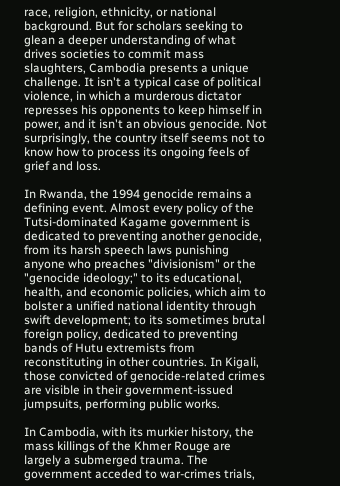race, religion, ethnicity, or national background. But for scholars seeking to glean a deeper understanding of what drives societies to commit mass slaughters, Cambodia presents a unique challenge. It isn't a typical case of political violence, in which a murderous dictator represses his opponents to keep himself in power, and it isn't an obvious genocide. Not surprisingly, the country itself seems not to know how to process its ongoing feels of grief and loss.

In Rwanda, the 1994 genocide remains a defining event. Almost every policy of the Tutsi-dominated Kagame government is dedicated to preventing another genocide, from its harsh speech laws punishing anyone who preaches "divisionism" or the "genocide ideology;" to its educational, health, and economic policies, which aim to bolster a unified national identity through swift development; to its sometimes brutal foreign policy, dedicated to preventing bands of Hutu extremists from reconstituting in other countries. In Kigali, those convicted of genocide-related crimes are visible in their government-issued jumpsuits, performing public works.

In Cambodia, with its murkier history, the mass killings of the Khmer Rouge are largely a submerged trauma. The government acceded to war-crimes trials,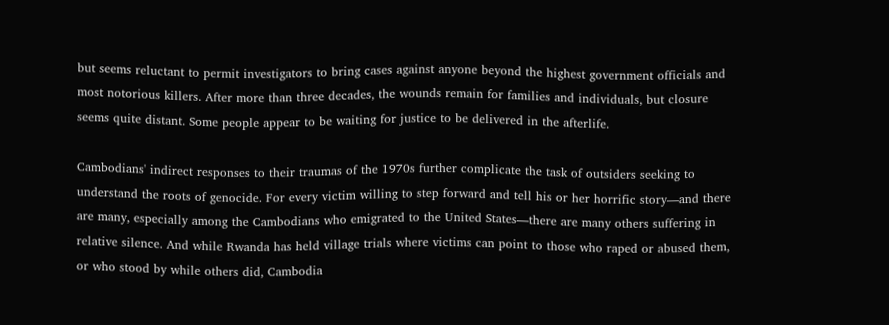but seems reluctant to permit investigators to bring cases against anyone beyond the highest government officials and most notorious killers. After more than three decades, the wounds remain for families and individuals, but closure seems quite distant. Some people appear to be waiting for justice to be delivered in the afterlife.

Cambodians' indirect responses to their traumas of the 1970s further complicate the task of outsiders seeking to understand the roots of genocide. For every victim willing to step forward and tell his or her horrific story—and there are many, especially among the Cambodians who emigrated to the United States—there are many others suffering in relative silence. And while Rwanda has held village trials where victims can point to those who raped or abused them, or who stood by while others did, Cambodia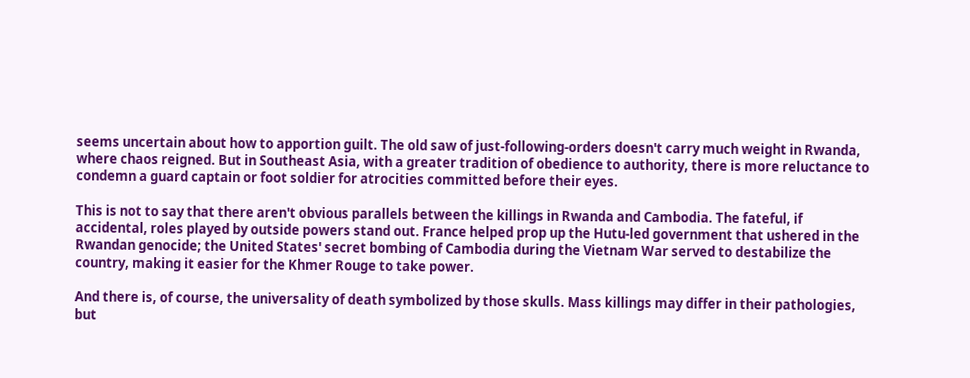seems uncertain about how to apportion guilt. The old saw of just-following-orders doesn't carry much weight in Rwanda, where chaos reigned. But in Southeast Asia, with a greater tradition of obedience to authority, there is more reluctance to condemn a guard captain or foot soldier for atrocities committed before their eyes.

This is not to say that there aren't obvious parallels between the killings in Rwanda and Cambodia. The fateful, if accidental, roles played by outside powers stand out. France helped prop up the Hutu-led government that ushered in the Rwandan genocide; the United States' secret bombing of Cambodia during the Vietnam War served to destabilize the country, making it easier for the Khmer Rouge to take power.

And there is, of course, the universality of death symbolized by those skulls. Mass killings may differ in their pathologies, but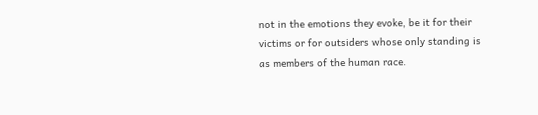not in the emotions they evoke, be it for their victims or for outsiders whose only standing is as members of the human race.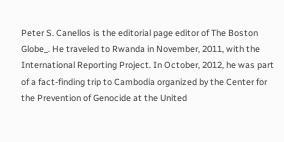Peter S. Canellos is the editorial page editor of The Boston Globe_. He traveled to Rwanda in November, 2011, with the International Reporting Project. In October, 2012, he was part of a fact-finding trip to Cambodia organized by the Center for the Prevention of Genocide at the United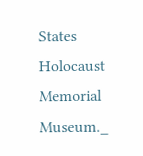States Holocaust Memorial Museum._